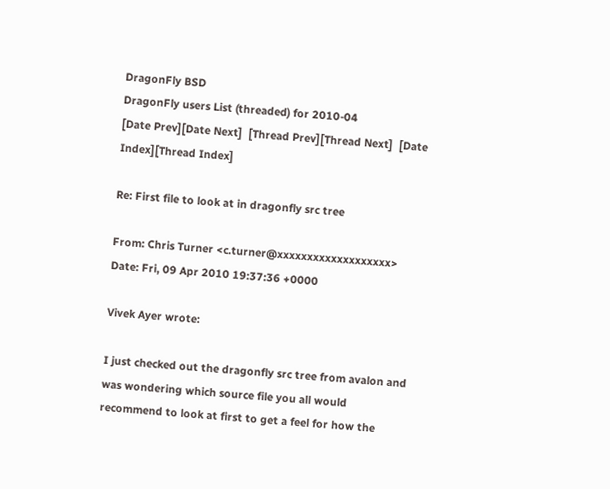DragonFly BSD
DragonFly users List (threaded) for 2010-04
[Date Prev][Date Next]  [Thread Prev][Thread Next]  [Date Index][Thread Index]

Re: First file to look at in dragonfly src tree

From: Chris Turner <c.turner@xxxxxxxxxxxxxxxxxxx>
Date: Fri, 09 Apr 2010 19:37:36 +0000

Vivek Ayer wrote:

I just checked out the dragonfly src tree from avalon and was wondering which source file you all would recommend to look at first to get a feel for how the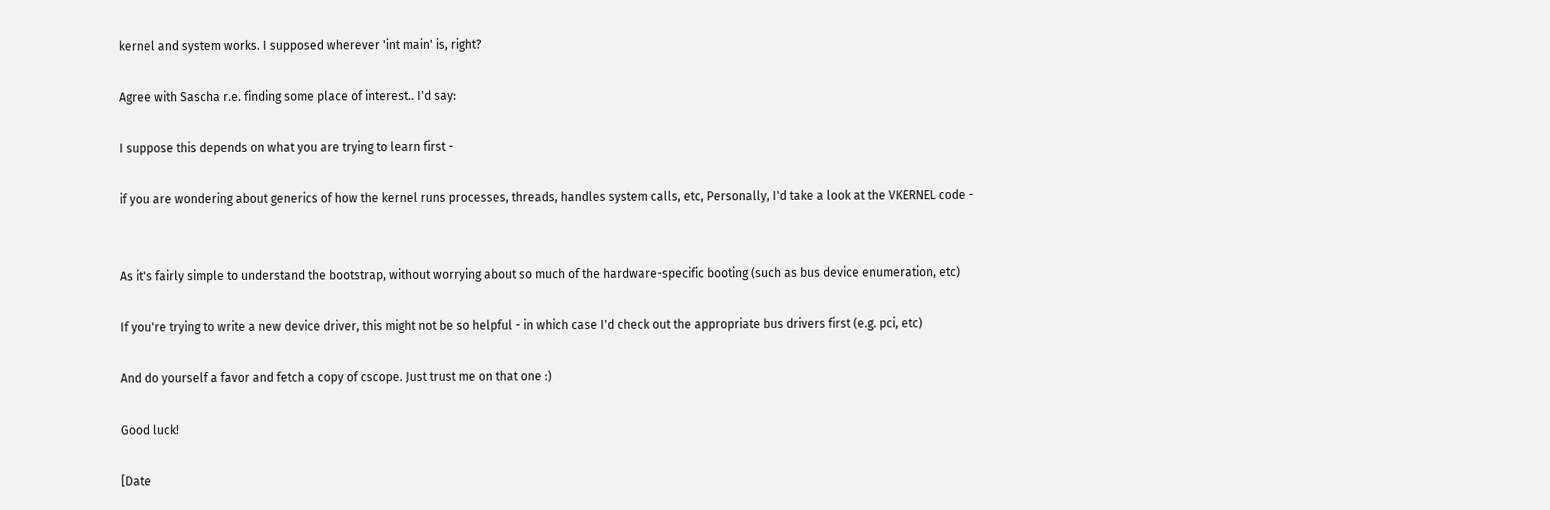kernel and system works. I supposed wherever 'int main' is, right?

Agree with Sascha r.e. finding some place of interest.. I'd say:

I suppose this depends on what you are trying to learn first -

if you are wondering about generics of how the kernel runs processes, threads, handles system calls, etc, Personally, I'd take a look at the VKERNEL code -


As it's fairly simple to understand the bootstrap, without worrying about so much of the hardware-specific booting (such as bus device enumeration, etc)

If you're trying to write a new device driver, this might not be so helpful - in which case I'd check out the appropriate bus drivers first (e.g. pci, etc)

And do yourself a favor and fetch a copy of cscope. Just trust me on that one :)

Good luck!

[Date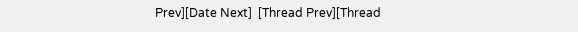Prev][Date Next]  [Thread Prev][Thread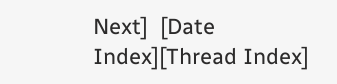Next]  [Date Index][Thread Index]